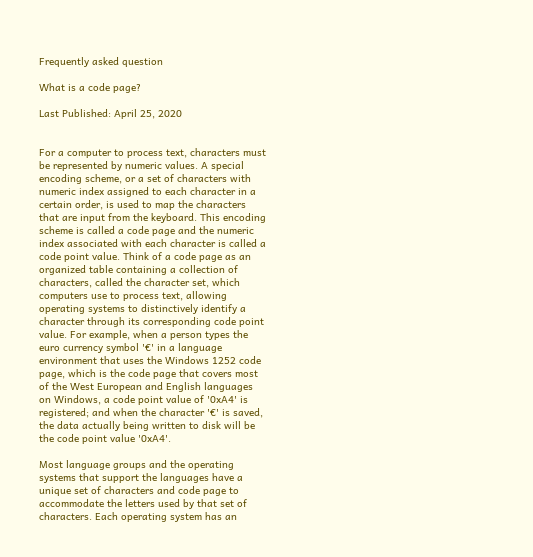Frequently asked question

What is a code page?

Last Published: April 25, 2020


For a computer to process text, characters must be represented by numeric values. A special encoding scheme, or a set of characters with numeric index assigned to each character in a certain order, is used to map the characters that are input from the keyboard. This encoding scheme is called a code page and the numeric index associated with each character is called a code point value. Think of a code page as an organized table containing a collection of characters, called the character set, which computers use to process text, allowing operating systems to distinctively identify a character through its corresponding code point value. For example, when a person types the euro currency symbol '€' in a language environment that uses the Windows 1252 code page, which is the code page that covers most of the West European and English languages on Windows, a code point value of '0xA4' is registered; and when the character '€' is saved, the data actually being written to disk will be the code point value '0xA4'.

Most language groups and the operating systems that support the languages have a unique set of characters and code page to accommodate the letters used by that set of characters. Each operating system has an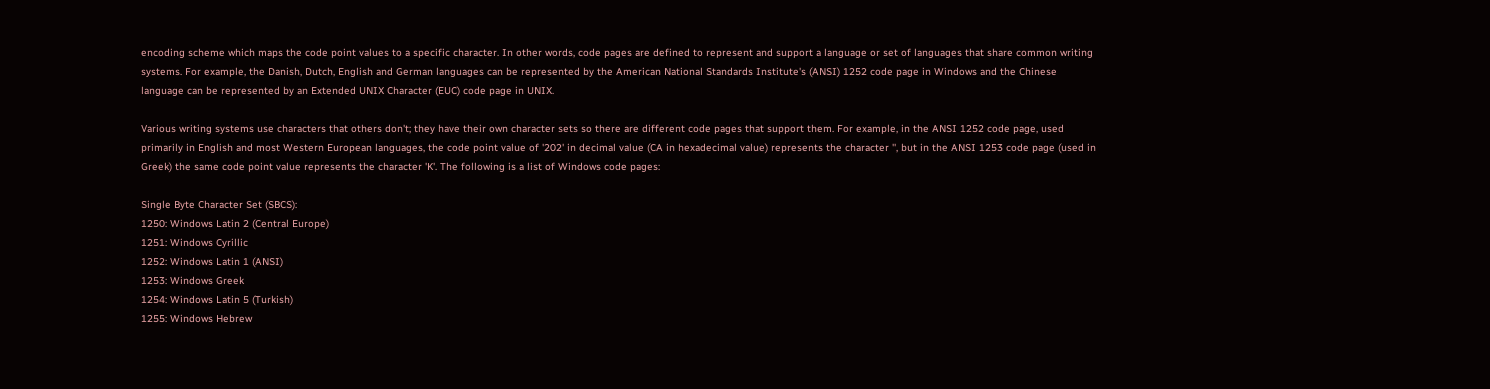encoding scheme which maps the code point values to a specific character. In other words, code pages are defined to represent and support a language or set of languages that share common writing systems. For example, the Danish, Dutch, English and German languages can be represented by the American National Standards Institute's (ANSI) 1252 code page in Windows and the Chinese language can be represented by an Extended UNIX Character (EUC) code page in UNIX.

Various writing systems use characters that others don't; they have their own character sets so there are different code pages that support them. For example, in the ANSI 1252 code page, used primarily in English and most Western European languages, the code point value of '202' in decimal value (CA in hexadecimal value) represents the character '', but in the ANSI 1253 code page (used in Greek) the same code point value represents the character 'K'. The following is a list of Windows code pages:

Single Byte Character Set (SBCS):
1250: Windows Latin 2 (Central Europe)
1251: Windows Cyrillic
1252: Windows Latin 1 (ANSI)
1253: Windows Greek
1254: Windows Latin 5 (Turkish)
1255: Windows Hebrew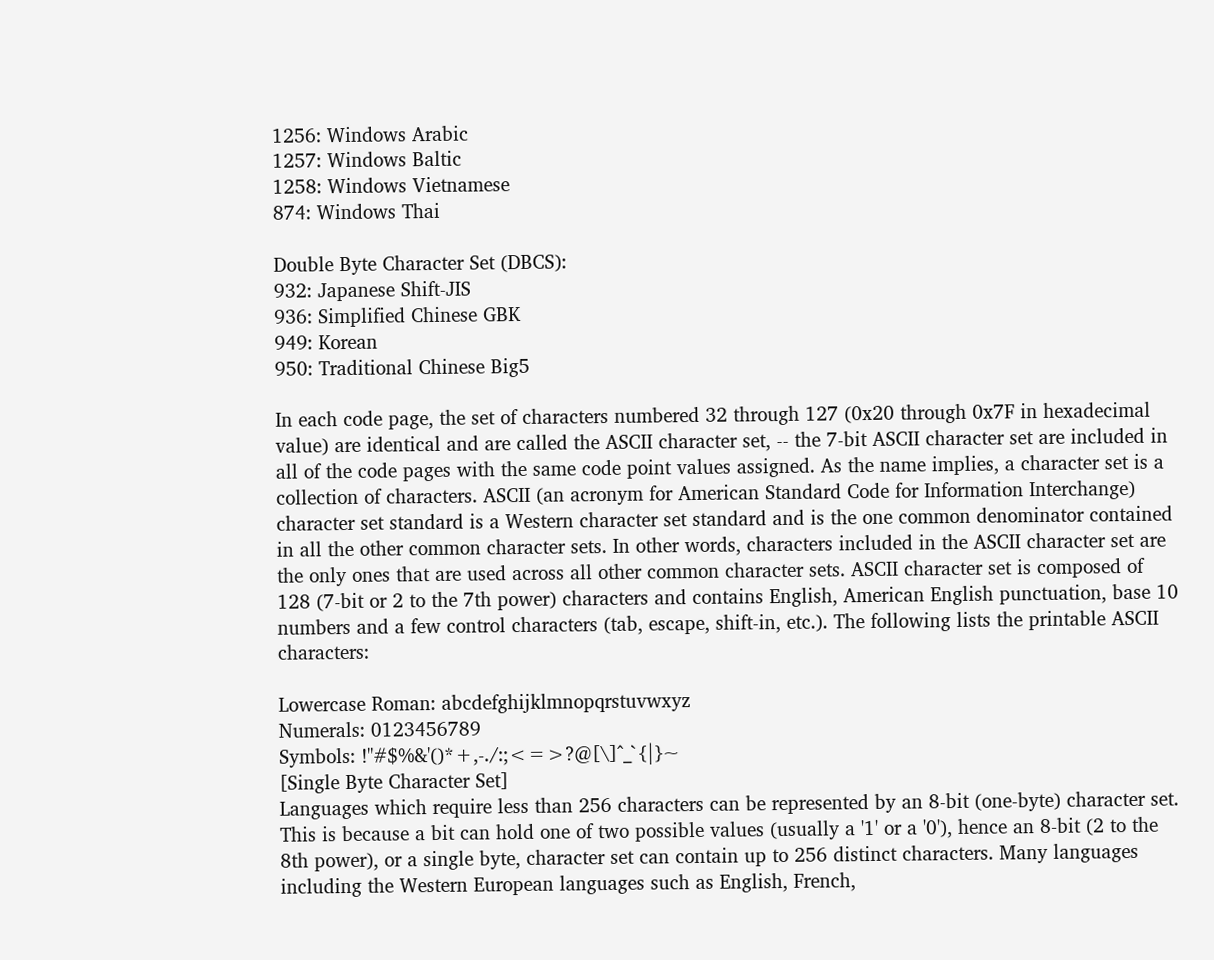1256: Windows Arabic
1257: Windows Baltic
1258: Windows Vietnamese
874: Windows Thai

Double Byte Character Set (DBCS):
932: Japanese Shift-JIS
936: Simplified Chinese GBK
949: Korean
950: Traditional Chinese Big5

In each code page, the set of characters numbered 32 through 127 (0x20 through 0x7F in hexadecimal value) are identical and are called the ASCII character set, -- the 7-bit ASCII character set are included in all of the code pages with the same code point values assigned. As the name implies, a character set is a collection of characters. ASCII (an acronym for American Standard Code for Information Interchange) character set standard is a Western character set standard and is the one common denominator contained in all the other common character sets. In other words, characters included in the ASCII character set are the only ones that are used across all other common character sets. ASCII character set is composed of 128 (7-bit or 2 to the 7th power) characters and contains English, American English punctuation, base 10 numbers and a few control characters (tab, escape, shift-in, etc.). The following lists the printable ASCII characters:

Lowercase Roman: abcdefghijklmnopqrstuvwxyz
Numerals: 0123456789
Symbols: !"#$%&'()*+,-./:;<=>?@[\]^_`{|}~
[Single Byte Character Set]
Languages which require less than 256 characters can be represented by an 8-bit (one-byte) character set. This is because a bit can hold one of two possible values (usually a '1' or a '0'), hence an 8-bit (2 to the 8th power), or a single byte, character set can contain up to 256 distinct characters. Many languages including the Western European languages such as English, French,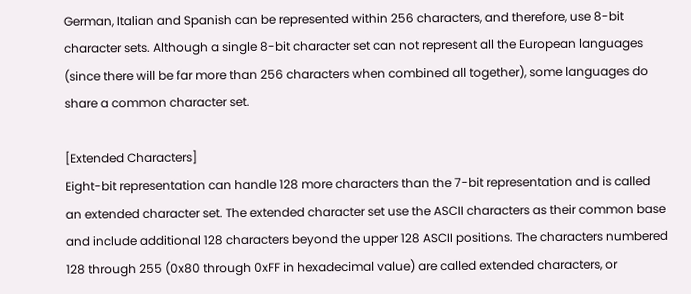German, Italian and Spanish can be represented within 256 characters, and therefore, use 8-bit character sets. Although a single 8-bit character set can not represent all the European languages (since there will be far more than 256 characters when combined all together), some languages do share a common character set.

[Extended Characters]
Eight-bit representation can handle 128 more characters than the 7-bit representation and is called an extended character set. The extended character set use the ASCII characters as their common base and include additional 128 characters beyond the upper 128 ASCII positions. The characters numbered 128 through 255 (0x80 through 0xFF in hexadecimal value) are called extended characters, or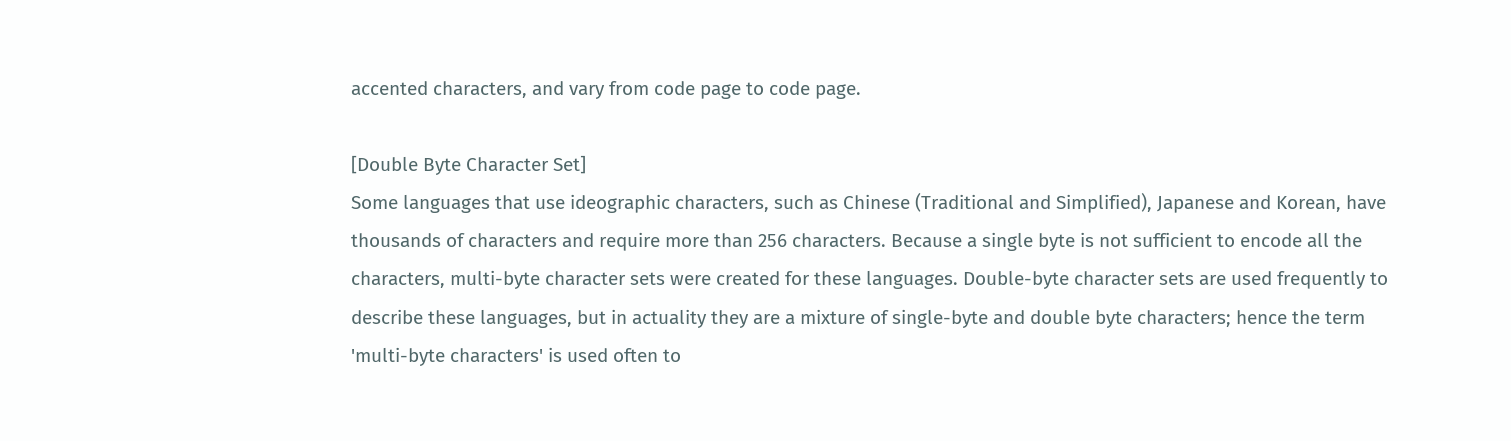accented characters, and vary from code page to code page.

[Double Byte Character Set]
Some languages that use ideographic characters, such as Chinese (Traditional and Simplified), Japanese and Korean, have thousands of characters and require more than 256 characters. Because a single byte is not sufficient to encode all the characters, multi-byte character sets were created for these languages. Double-byte character sets are used frequently to describe these languages, but in actuality they are a mixture of single-byte and double byte characters; hence the term 'multi-byte characters' is used often to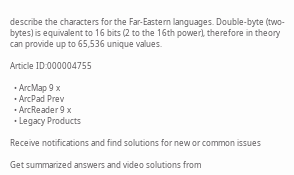describe the characters for the Far-Eastern languages. Double-byte (two-bytes) is equivalent to 16 bits (2 to the 16th power), therefore in theory can provide up to 65,536 unique values.

Article ID:000004755

  • ArcMap 9 x
  • ArcPad Prev
  • ArcReader 9 x
  • Legacy Products

Receive notifications and find solutions for new or common issues

Get summarized answers and video solutions from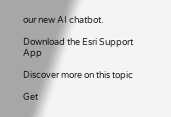our new AI chatbot.

Download the Esri Support App

Discover more on this topic

Get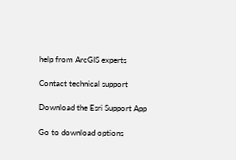help from ArcGIS experts

Contact technical support

Download the Esri Support App

Go to download options